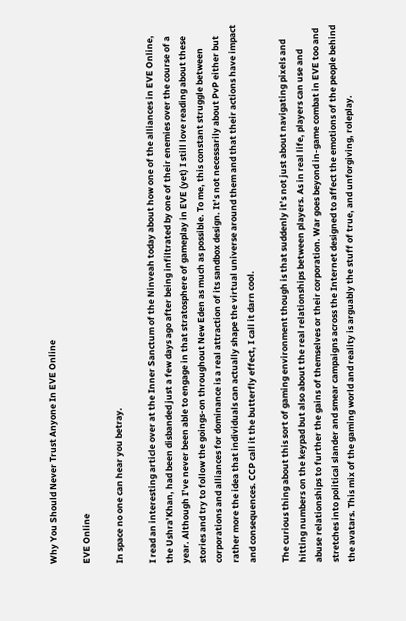Why You Should Never Trust Anyone In EVE Online

EVE Online

In space no one can hear you betray.

I read an interesting article over at the Inner Sanctum of the Ninveah today about how one of the alliances in EVE Online, the Ushra’Khan, had been disbanded just a few days ago after being infiltrated by one of their enemies over the course of a year. Although I’ve never been able to engage in that stratosphere of gameplay in EVE (yet) I still love reading about these stories and try to follow the goings-on throughout New Eden as much as possible. To me, this constant struggle between corporations and alliances for dominance is a real attraction of its sandbox design. It’s not necessarily about PvP either but rather more the idea that individuals can actually shape the virtual universe around them and that their actions have impact and consequences. CCP call it the butterfly effect, I call it darn cool.

The curious thing about this sort of gaming environment though is that suddenly it’s not just about navigating pixels and hitting numbers on the keypad but also about the real relationships between players. As in real life, players can use and abuse relationships to further the gains of themselves or their corporation. War goes beyond in-game combat in EVE too and stretches into political slander and smear campaigns across the Internet designed to affect the emotions of the people behind the avatars. This mix of the gaming world and reality is arguably the stuff of true, and unforgiving, roleplay.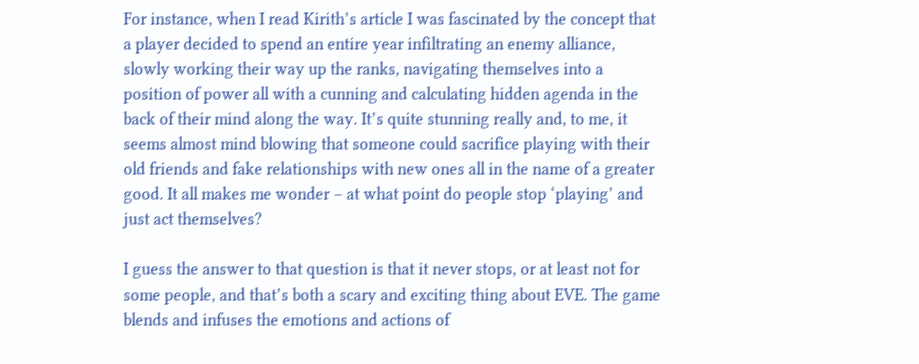For instance, when I read Kirith’s article I was fascinated by the concept that a player decided to spend an entire year infiltrating an enemy alliance, slowly working their way up the ranks, navigating themselves into a position of power all with a cunning and calculating hidden agenda in the back of their mind along the way. It’s quite stunning really and, to me, it seems almost mind blowing that someone could sacrifice playing with their old friends and fake relationships with new ones all in the name of a greater good. It all makes me wonder – at what point do people stop ‘playing’ and just act themselves?

I guess the answer to that question is that it never stops, or at least not for some people, and that’s both a scary and exciting thing about EVE. The game blends and infuses the emotions and actions of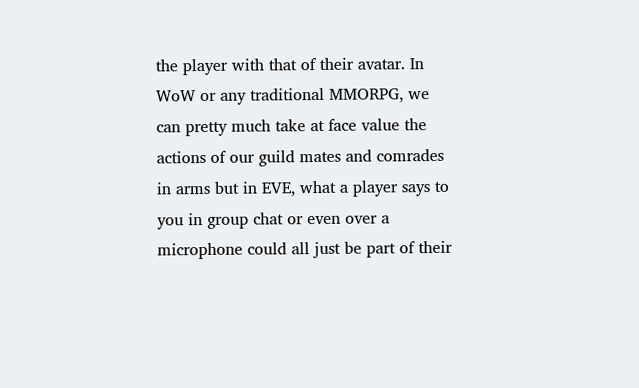the player with that of their avatar. In WoW or any traditional MMORPG, we can pretty much take at face value the actions of our guild mates and comrades in arms but in EVE, what a player says to you in group chat or even over a microphone could all just be part of their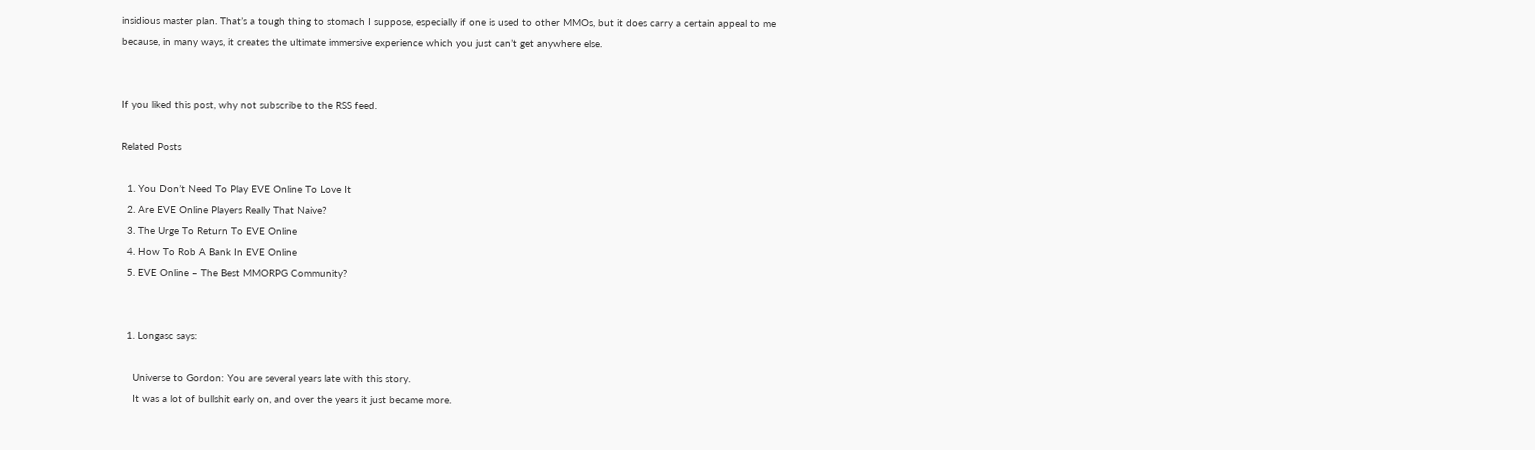insidious master plan. That’s a tough thing to stomach I suppose, especially if one is used to other MMOs, but it does carry a certain appeal to me because, in many ways, it creates the ultimate immersive experience which you just can’t get anywhere else.


If you liked this post, why not subscribe to the RSS feed.

Related Posts

  1. You Don’t Need To Play EVE Online To Love It
  2. Are EVE Online Players Really That Naive?
  3. The Urge To Return To EVE Online
  4. How To Rob A Bank In EVE Online
  5. EVE Online – The Best MMORPG Community?


  1. Longasc says:

    Universe to Gordon: You are several years late with this story.
    It was a lot of bullshit early on, and over the years it just became more.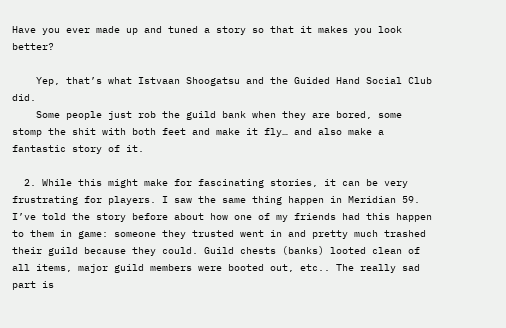Have you ever made up and tuned a story so that it makes you look better?

    Yep, that’s what Istvaan Shoogatsu and the Guided Hand Social Club did.
    Some people just rob the guild bank when they are bored, some stomp the shit with both feet and make it fly… and also make a fantastic story of it.

  2. While this might make for fascinating stories, it can be very frustrating for players. I saw the same thing happen in Meridian 59. I’ve told the story before about how one of my friends had this happen to them in game: someone they trusted went in and pretty much trashed their guild because they could. Guild chests (banks) looted clean of all items, major guild members were booted out, etc.. The really sad part is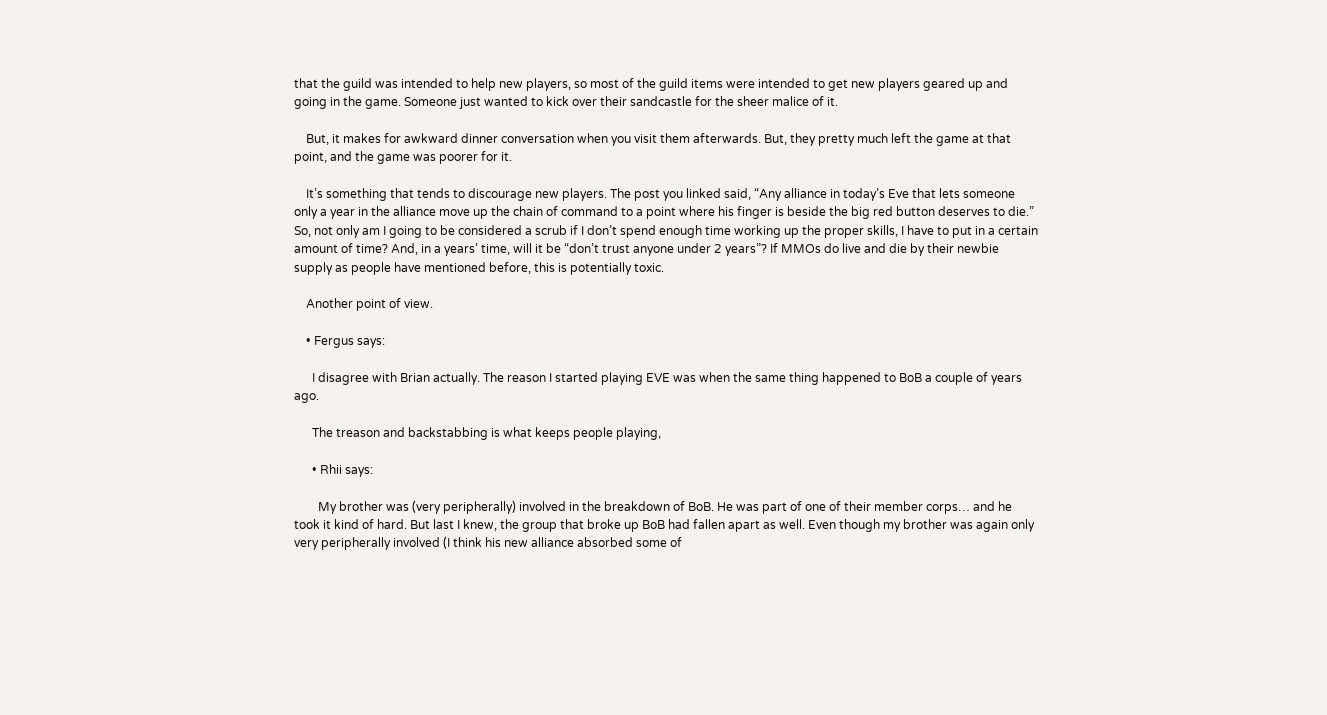that the guild was intended to help new players, so most of the guild items were intended to get new players geared up and going in the game. Someone just wanted to kick over their sandcastle for the sheer malice of it.

    But, it makes for awkward dinner conversation when you visit them afterwards. But, they pretty much left the game at that point, and the game was poorer for it.

    It’s something that tends to discourage new players. The post you linked said, “Any alliance in today’s Eve that lets someone only a year in the alliance move up the chain of command to a point where his finger is beside the big red button deserves to die.” So, not only am I going to be considered a scrub if I don’t spend enough time working up the proper skills, I have to put in a certain amount of time? And, in a years’ time, will it be “don’t trust anyone under 2 years”? If MMOs do live and die by their newbie supply as people have mentioned before, this is potentially toxic.

    Another point of view.

    • Fergus says:

      I disagree with Brian actually. The reason I started playing EVE was when the same thing happened to BoB a couple of years ago.

      The treason and backstabbing is what keeps people playing,

      • Rhii says:

        My brother was (very peripherally) involved in the breakdown of BoB. He was part of one of their member corps… and he took it kind of hard. But last I knew, the group that broke up BoB had fallen apart as well. Even though my brother was again only very peripherally involved (I think his new alliance absorbed some of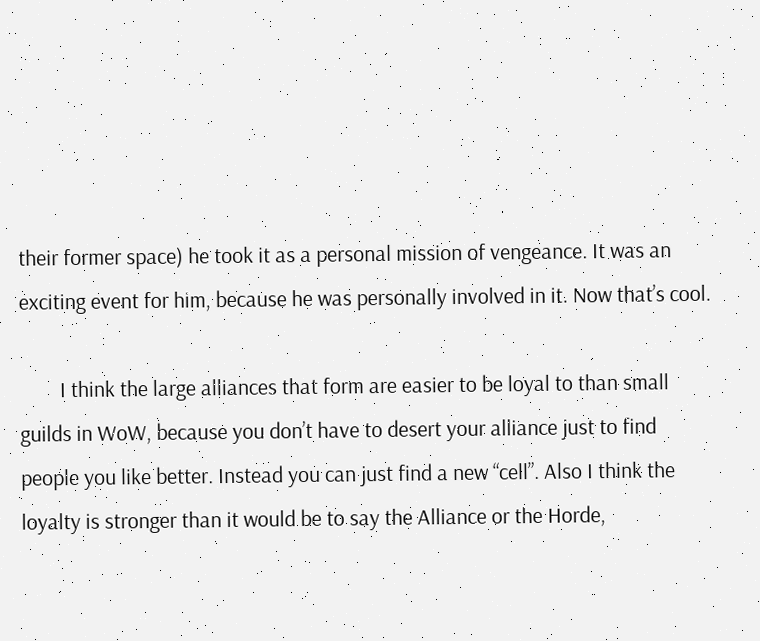their former space) he took it as a personal mission of vengeance. It was an exciting event for him, because he was personally involved in it. Now that’s cool.

        I think the large alliances that form are easier to be loyal to than small guilds in WoW, because you don’t have to desert your alliance just to find people you like better. Instead you can just find a new “cell”. Also I think the loyalty is stronger than it would be to say the Alliance or the Horde,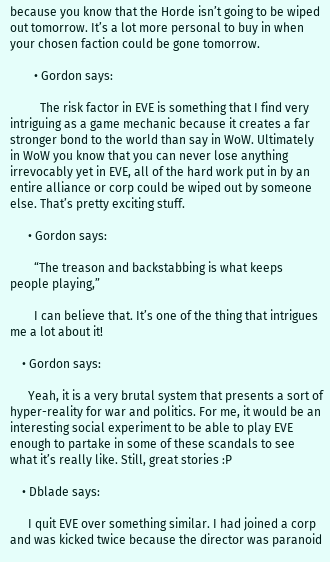because you know that the Horde isn’t going to be wiped out tomorrow. It’s a lot more personal to buy in when your chosen faction could be gone tomorrow.

        • Gordon says:

          The risk factor in EVE is something that I find very intriguing as a game mechanic because it creates a far stronger bond to the world than say in WoW. Ultimately in WoW you know that you can never lose anything irrevocably yet in EVE, all of the hard work put in by an entire alliance or corp could be wiped out by someone else. That’s pretty exciting stuff.

      • Gordon says:

        “The treason and backstabbing is what keeps people playing,”

        I can believe that. It’s one of the thing that intrigues me a lot about it!

    • Gordon says:

      Yeah, it is a very brutal system that presents a sort of hyper-reality for war and politics. For me, it would be an interesting social experiment to be able to play EVE enough to partake in some of these scandals to see what it’s really like. Still, great stories :P

    • Dblade says:

      I quit EVE over something similar. I had joined a corp and was kicked twice because the director was paranoid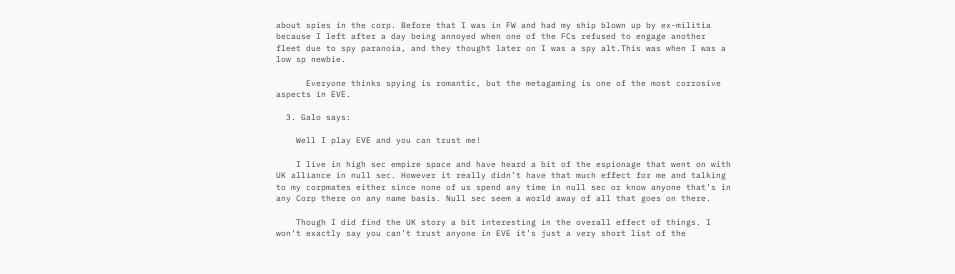about spies in the corp. Before that I was in FW and had my ship blown up by ex-militia because I left after a day being annoyed when one of the FCs refused to engage another fleet due to spy paranoia, and they thought later on I was a spy alt.This was when I was a low sp newbie.

      Everyone thinks spying is romantic, but the metagaming is one of the most corrosive aspects in EVE.

  3. Galo says:

    Well I play EVE and you can trust me!

    I live in high sec empire space and have heard a bit of the espionage that went on with UK alliance in null sec. However it really didn’t have that much effect for me and talking to my corpmates either since none of us spend any time in null sec or know anyone that’s in any Corp there on any name basis. Null sec seem a world away of all that goes on there.

    Though I did find the UK story a bit interesting in the overall effect of things. I won’t exactly say you can’t trust anyone in EVE it’s just a very short list of the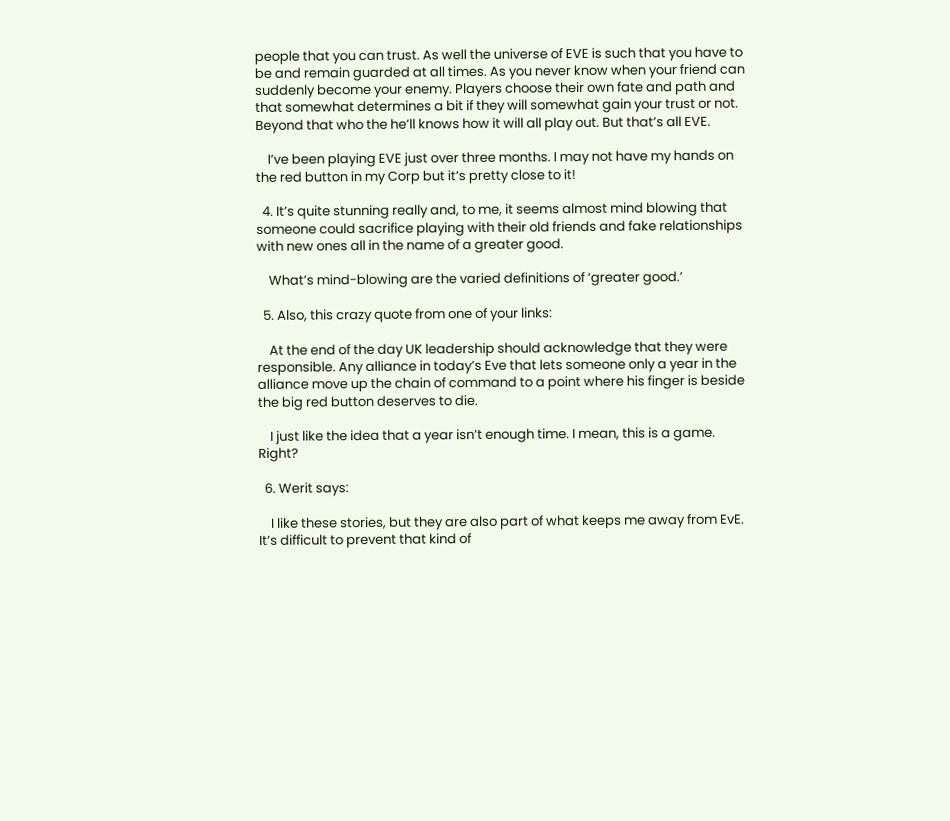people that you can trust. As well the universe of EVE is such that you have to be and remain guarded at all times. As you never know when your friend can suddenly become your enemy. Players choose their own fate and path and that somewhat determines a bit if they will somewhat gain your trust or not. Beyond that who the he’ll knows how it will all play out. But that’s all EVE.

    I’ve been playing EVE just over three months. I may not have my hands on the red button in my Corp but it’s pretty close to it!

  4. It’s quite stunning really and, to me, it seems almost mind blowing that someone could sacrifice playing with their old friends and fake relationships with new ones all in the name of a greater good.

    What’s mind-blowing are the varied definitions of ‘greater good.’

  5. Also, this crazy quote from one of your links:

    At the end of the day UK leadership should acknowledge that they were responsible. Any alliance in today’s Eve that lets someone only a year in the alliance move up the chain of command to a point where his finger is beside the big red button deserves to die.

    I just like the idea that a year isn’t enough time. I mean, this is a game. Right?

  6. Werit says:

    I like these stories, but they are also part of what keeps me away from EvE. It’s difficult to prevent that kind of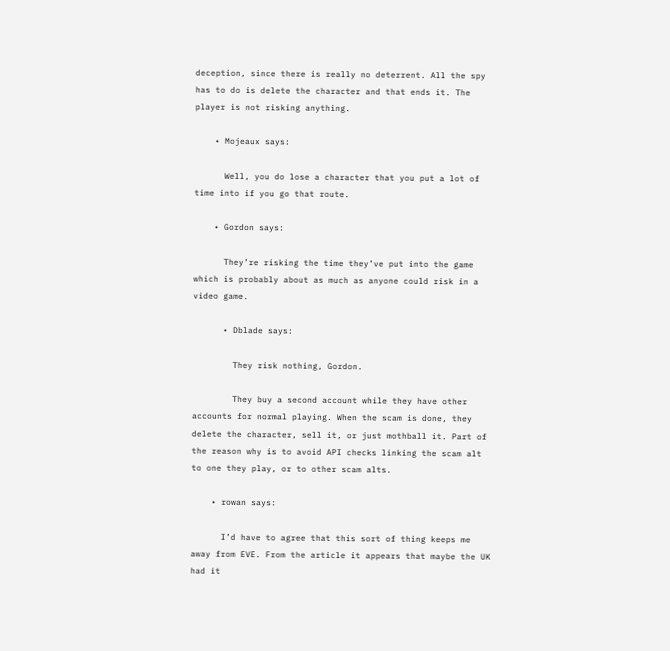deception, since there is really no deterrent. All the spy has to do is delete the character and that ends it. The player is not risking anything.

    • Mojeaux says:

      Well, you do lose a character that you put a lot of time into if you go that route.

    • Gordon says:

      They’re risking the time they’ve put into the game which is probably about as much as anyone could risk in a video game.

      • Dblade says:

        They risk nothing, Gordon.

        They buy a second account while they have other accounts for normal playing. When the scam is done, they delete the character, sell it, or just mothball it. Part of the reason why is to avoid API checks linking the scam alt to one they play, or to other scam alts.

    • rowan says:

      I’d have to agree that this sort of thing keeps me away from EVE. From the article it appears that maybe the UK had it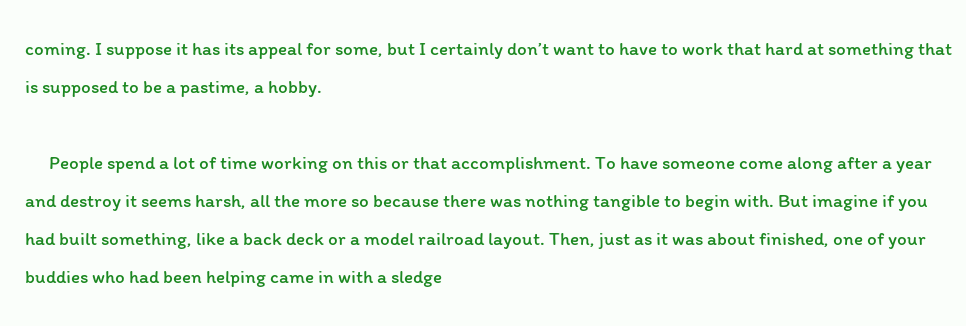coming. I suppose it has its appeal for some, but I certainly don’t want to have to work that hard at something that is supposed to be a pastime, a hobby.

      People spend a lot of time working on this or that accomplishment. To have someone come along after a year and destroy it seems harsh, all the more so because there was nothing tangible to begin with. But imagine if you had built something, like a back deck or a model railroad layout. Then, just as it was about finished, one of your buddies who had been helping came in with a sledge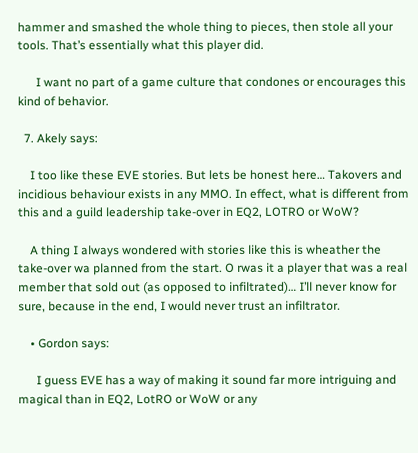hammer and smashed the whole thing to pieces, then stole all your tools. That’s essentially what this player did.

      I want no part of a game culture that condones or encourages this kind of behavior.

  7. Akely says:

    I too like these EVE stories. But lets be honest here… Takovers and incidious behaviour exists in any MMO. In effect, what is different from this and a guild leadership take-over in EQ2, LOTRO or WoW?

    A thing I always wondered with stories like this is wheather the take-over wa planned from the start. O rwas it a player that was a real member that sold out (as opposed to infiltrated)… I’ll never know for sure, because in the end, I would never trust an infiltrator.

    • Gordon says:

      I guess EVE has a way of making it sound far more intriguing and magical than in EQ2, LotRO or WoW or any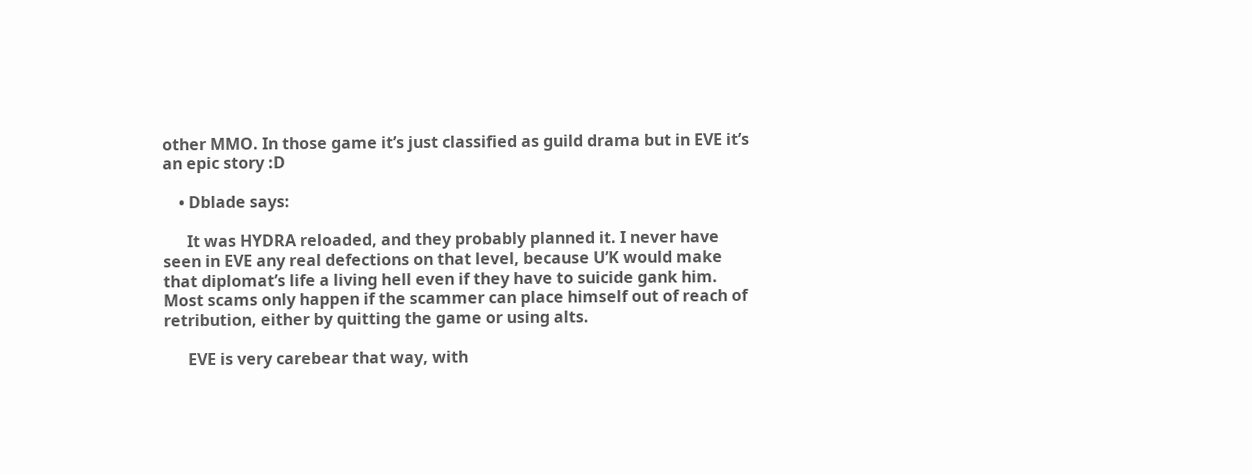other MMO. In those game it’s just classified as guild drama but in EVE it’s an epic story :D

    • Dblade says:

      It was HYDRA reloaded, and they probably planned it. I never have seen in EVE any real defections on that level, because U’K would make that diplomat’s life a living hell even if they have to suicide gank him. Most scams only happen if the scammer can place himself out of reach of retribution, either by quitting the game or using alts.

      EVE is very carebear that way, with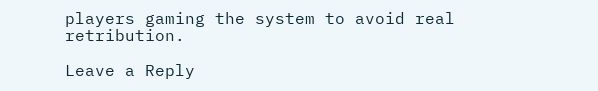players gaming the system to avoid real retribution.

Leave a Reply